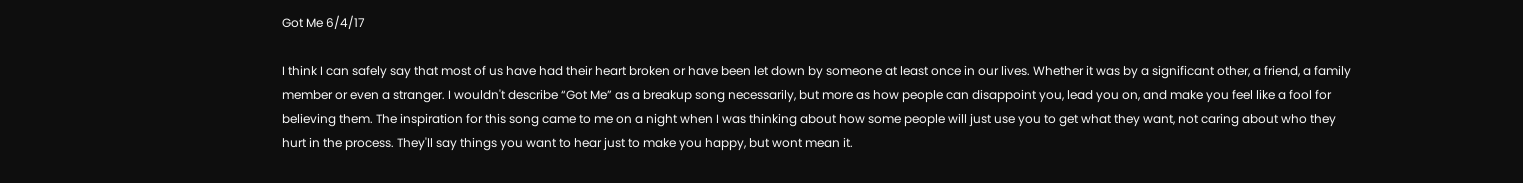Got Me 6/4/17

I think I can safely say that most of us have had their heart broken or have been let down by someone at least once in our lives. Whether it was by a significant other, a friend, a family member or even a stranger. I wouldn't describe “Got Me” as a breakup song necessarily, but more as how people can disappoint you, lead you on, and make you feel like a fool for believing them. The inspiration for this song came to me on a night when I was thinking about how some people will just use you to get what they want, not caring about who they hurt in the process. They'll say things you want to hear just to make you happy, but wont mean it.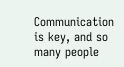Communication is key, and so many people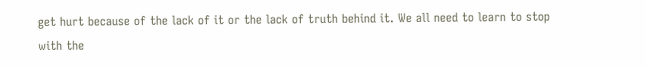get hurt because of the lack of it or the lack of truth behind it. We all need to learn to stop with the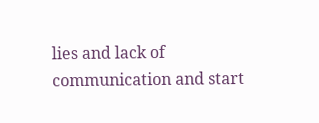lies and lack of communication and start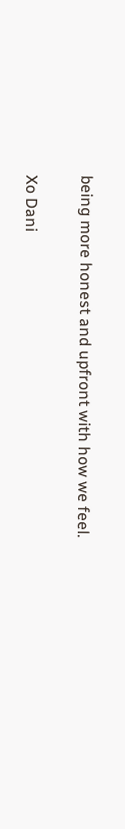being more honest and upfront with how we feel.

Xo Dani